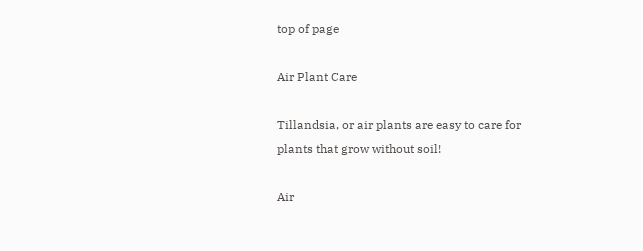top of page

Air Plant Care

Tillandsia, or air plants are easy to care for plants that grow without soil!

Air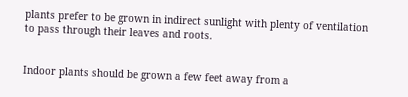plants prefer to be grown in indirect sunlight with plenty of ventilation to pass through their leaves and roots.


Indoor plants should be grown a few feet away from a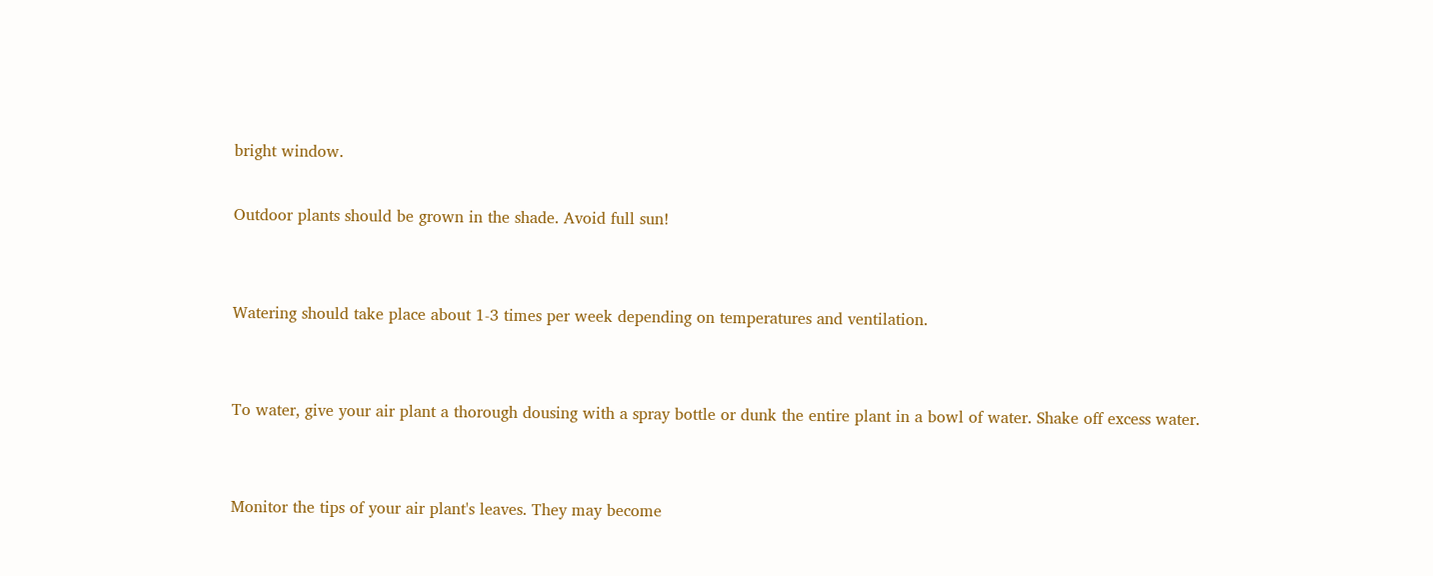bright window.

Outdoor plants should be grown in the shade. Avoid full sun!


Watering should take place about 1-3 times per week depending on temperatures and ventilation.


To water, give your air plant a thorough dousing with a spray bottle or dunk the entire plant in a bowl of water. Shake off excess water.


Monitor the tips of your air plant's leaves. They may become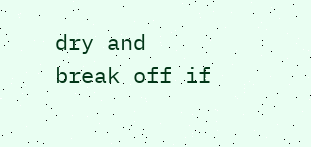dry and break off if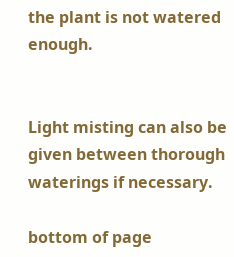the plant is not watered enough.


Light misting can also be given between thorough waterings if necessary.

bottom of page